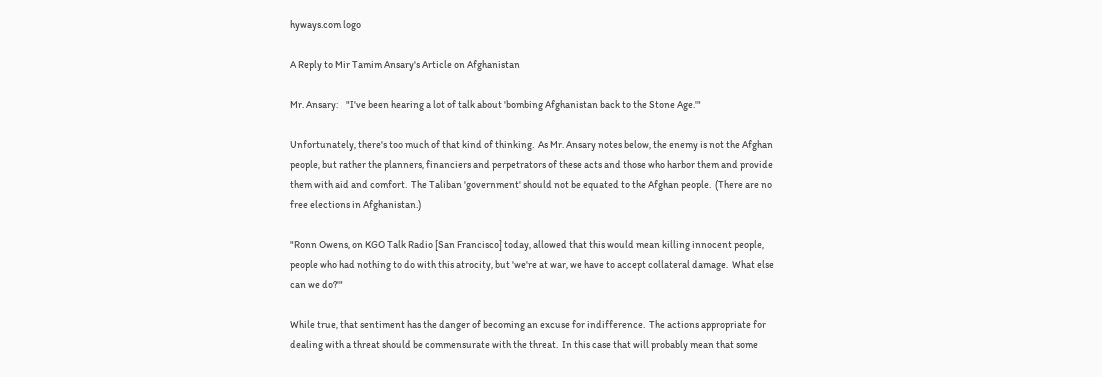hyways.com logo

A Reply to Mir Tamim Ansary's Article on Afghanistan

Mr. Ansary:    "I've been hearing a lot of talk about 'bombing Afghanistan back to the Stone Age.'"

Unfortunately, there's too much of that kind of thinking.  As Mr. Ansary notes below, the enemy is not the Afghan people, but rather the planners, financiers and perpetrators of these acts and those who harbor them and provide them with aid and comfort.  The Taliban 'government' should not be equated to the Afghan people.  (There are no free elections in Afghanistan.)

"Ronn Owens, on KGO Talk Radio [San Francisco] today, allowed that this would mean killing innocent people, people who had nothing to do with this atrocity, but 'we're at war, we have to accept collateral damage.  What else can we do?'"

While true, that sentiment has the danger of becoming an excuse for indifference.  The actions appropriate for dealing with a threat should be commensurate with the threat.  In this case that will probably mean that some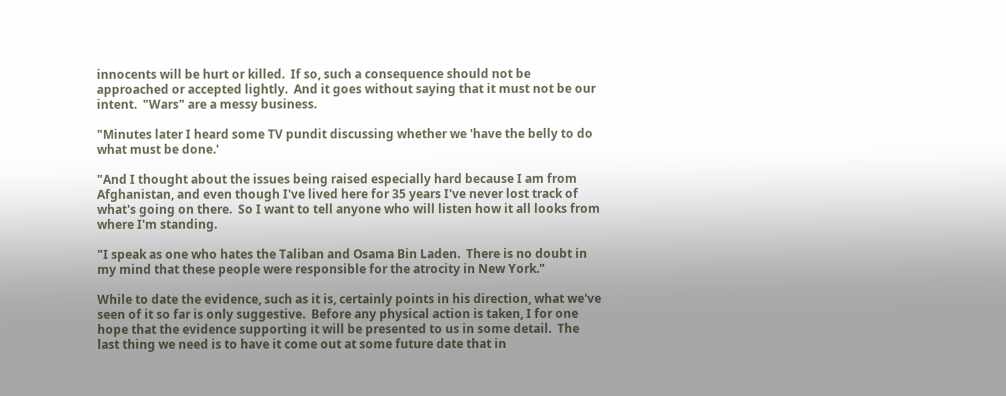innocents will be hurt or killed.  If so, such a consequence should not be approached or accepted lightly.  And it goes without saying that it must not be our intent.  "Wars" are a messy business.

"Minutes later I heard some TV pundit discussing whether we 'have the belly to do what must be done.'

"And I thought about the issues being raised especially hard because I am from Afghanistan, and even though I've lived here for 35 years I've never lost track of what's going on there.  So I want to tell anyone who will listen how it all looks from where I'm standing.

"I speak as one who hates the Taliban and Osama Bin Laden.  There is no doubt in my mind that these people were responsible for the atrocity in New York."

While to date the evidence, such as it is, certainly points in his direction, what we've seen of it so far is only suggestive.  Before any physical action is taken, I for one hope that the evidence supporting it will be presented to us in some detail.  The last thing we need is to have it come out at some future date that in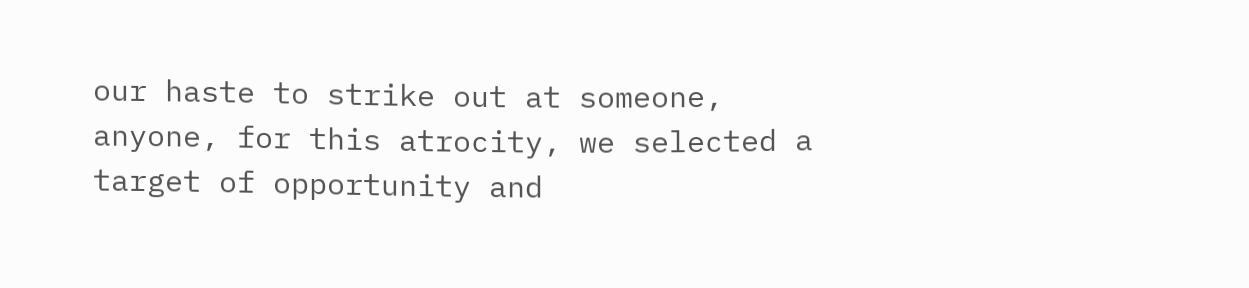our haste to strike out at someone, anyone, for this atrocity, we selected a target of opportunity and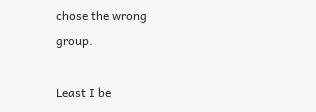chose the wrong group.

Least I be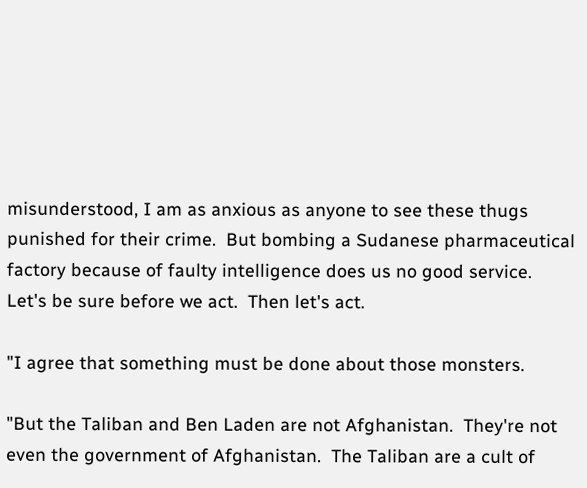misunderstood, I am as anxious as anyone to see these thugs punished for their crime.  But bombing a Sudanese pharmaceutical factory because of faulty intelligence does us no good service.  Let's be sure before we act.  Then let's act.

"I agree that something must be done about those monsters.

"But the Taliban and Ben Laden are not Afghanistan.  They're not even the government of Afghanistan.  The Taliban are a cult of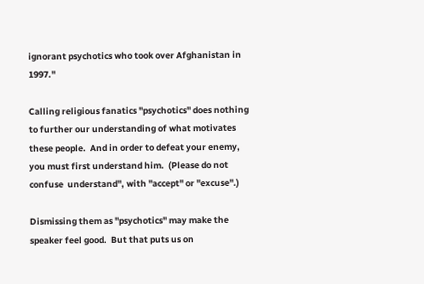ignorant psychotics who took over Afghanistan in 1997."

Calling religious fanatics "psychotics" does nothing to further our understanding of what motivates these people.  And in order to defeat your enemy, you must first understand him.  (Please do not confuse  understand", with "accept" or "excuse".)

Dismissing them as "psychotics" may make the speaker feel good.  But that puts us on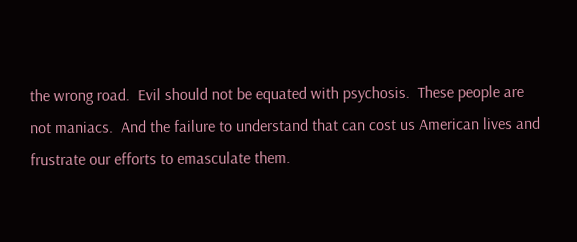the wrong road.  Evil should not be equated with psychosis.  These people are not maniacs.  And the failure to understand that can cost us American lives and frustrate our efforts to emasculate them.